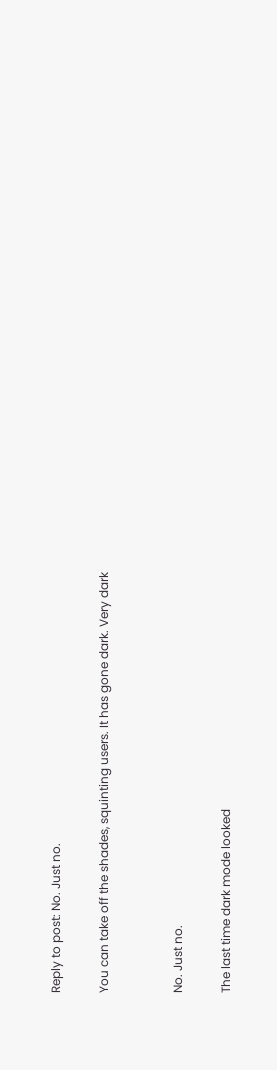Reply to post: No. Just no.

You can take off the shades, squinting users. It has gone dark. Very dark


No. Just no.

The last time dark mode looked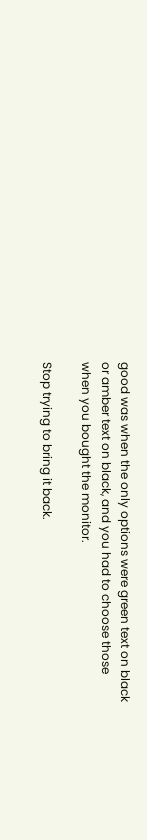good was when the only options were green text on black or amber text on black, and you had to choose those when you bought the monitor.

Stop trying to bring it back.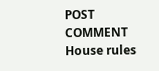POST COMMENT House rules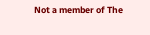Not a member of The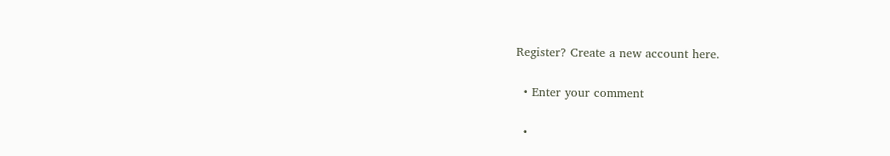Register? Create a new account here.

  • Enter your comment

  •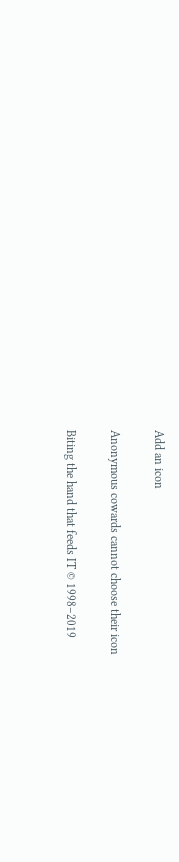Add an icon

Anonymous cowards cannot choose their icon

Biting the hand that feeds IT © 1998–2019